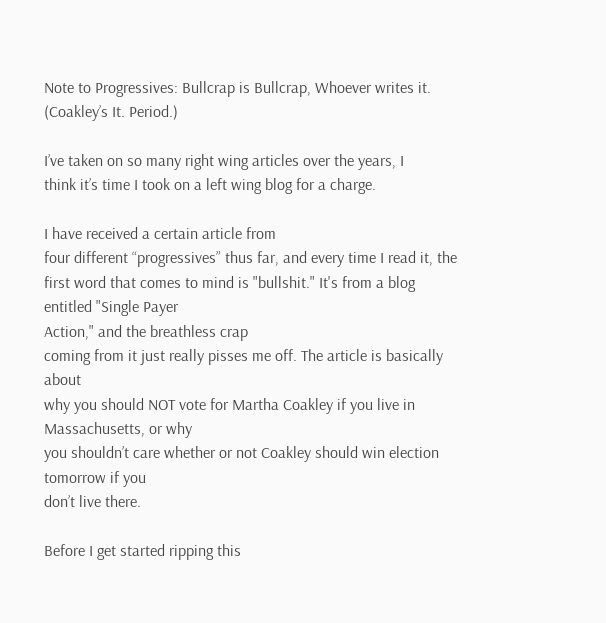Note to Progressives: Bullcrap is Bullcrap, Whoever writes it. (Coakley’s It. Period.)

I’ve taken on so many right wing articles over the years, I
think it’s time I took on a left wing blog for a charge.

I have received a certain article from
four different “progressives” thus far, and every time I read it, the first word that comes to mind is "bullshit." It's from a blog entitled "Single Payer
Action," and the breathless crap
coming from it just really pisses me off. The article is basically about
why you should NOT vote for Martha Coakley if you live in Massachusetts, or why
you shouldn’t care whether or not Coakley should win election tomorrow if you
don’t live there.

Before I get started ripping this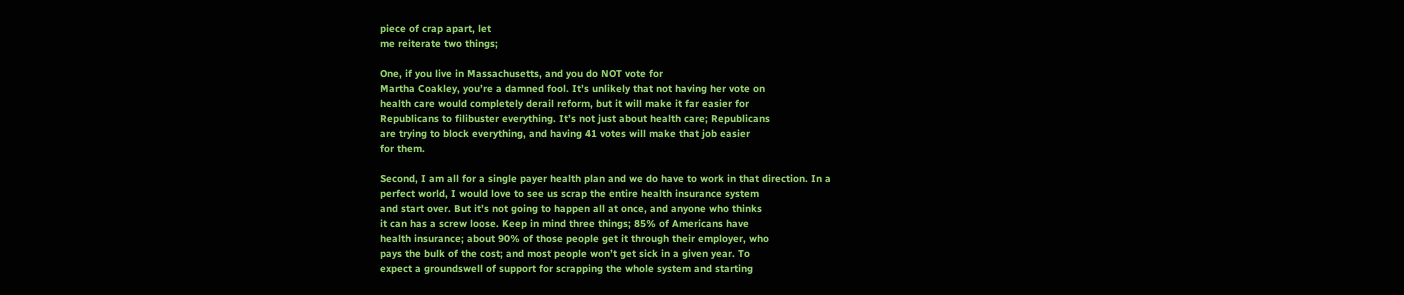piece of crap apart, let
me reiterate two things;

One, if you live in Massachusetts, and you do NOT vote for
Martha Coakley, you’re a damned fool. It’s unlikely that not having her vote on
health care would completely derail reform, but it will make it far easier for
Republicans to filibuster everything. It’s not just about health care; Republicans
are trying to block everything, and having 41 votes will make that job easier
for them.

Second, I am all for a single payer health plan and we do have to work in that direction. In a
perfect world, I would love to see us scrap the entire health insurance system
and start over. But it’s not going to happen all at once, and anyone who thinks
it can has a screw loose. Keep in mind three things; 85% of Americans have
health insurance; about 90% of those people get it through their employer, who
pays the bulk of the cost; and most people won’t get sick in a given year. To
expect a groundswell of support for scrapping the whole system and starting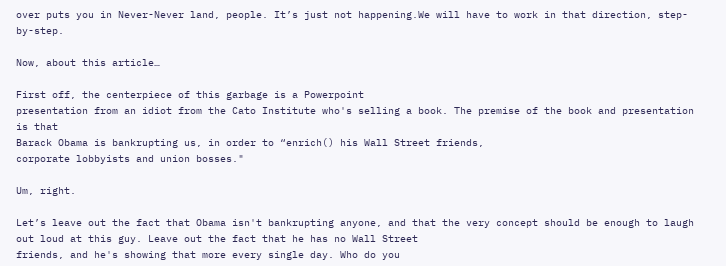over puts you in Never-Never land, people. It’s just not happening.We will have to work in that direction, step-by-step.

Now, about this article…

First off, the centerpiece of this garbage is a Powerpoint
presentation from an idiot from the Cato Institute who's selling a book. The premise of the book and presentation is that
Barack Obama is bankrupting us, in order to “enrich() his Wall Street friends,
corporate lobbyists and union bosses."

Um, right.

Let’s leave out the fact that Obama isn't bankrupting anyone, and that the very concept should be enough to laugh out loud at this guy. Leave out the fact that he has no Wall Street
friends, and he's showing that more every single day. Who do you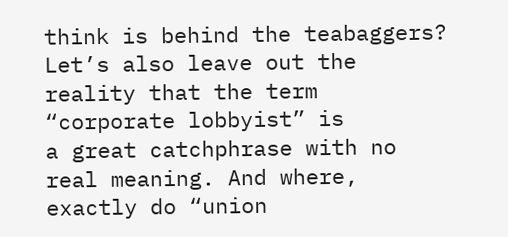think is behind the teabaggers? Let’s also leave out the reality that the term “corporate lobbyist” is
a great catchphrase with no real meaning. And where, exactly do “union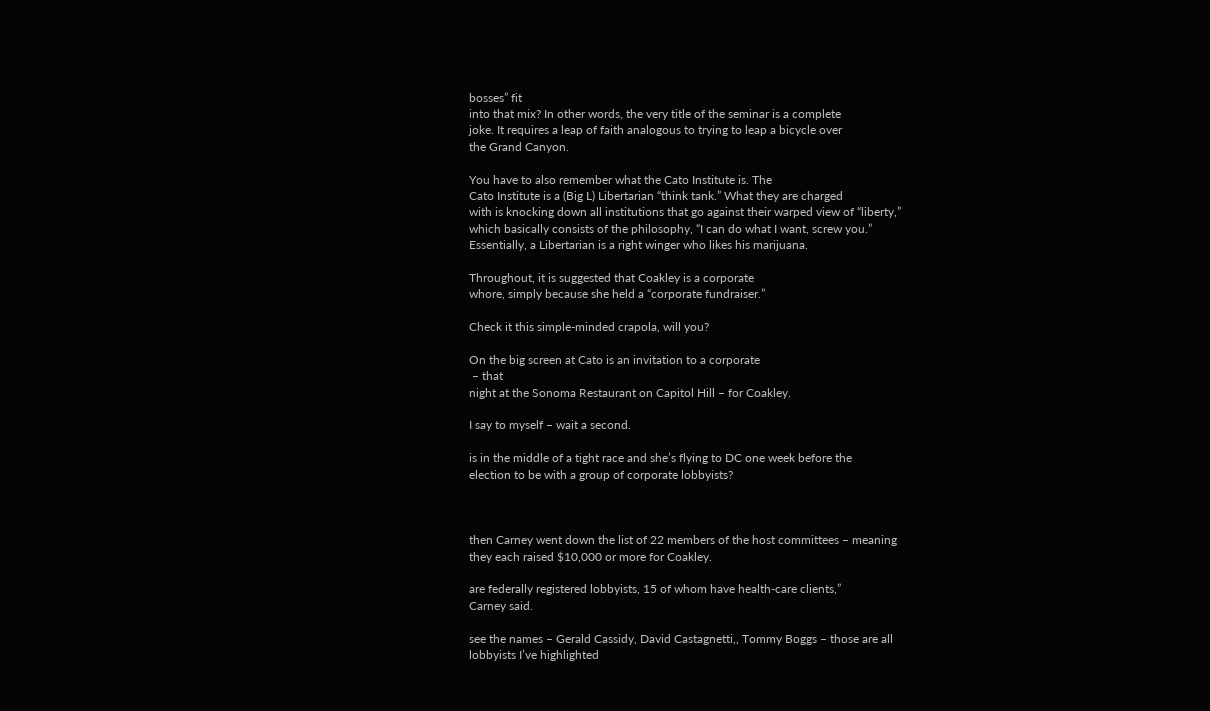bosses” fit
into that mix? In other words, the very title of the seminar is a complete
joke. It requires a leap of faith analogous to trying to leap a bicycle over
the Grand Canyon.

You have to also remember what the Cato Institute is. The
Cato Institute is a (Big L) Libertarian “think tank.” What they are charged
with is knocking down all institutions that go against their warped view of “liberty,”
which basically consists of the philosophy, “I can do what I want, screw you.”
Essentially, a Libertarian is a right winger who likes his marijuana.

Throughout, it is suggested that Coakley is a corporate
whore, simply because she held a “corporate fundraiser.”

Check it this simple-minded crapola, will you?

On the big screen at Cato is an invitation to a corporate
 – that
night at the Sonoma Restaurant on Capitol Hill – for Coakley.

I say to myself – wait a second.

is in the middle of a tight race and she’s flying to DC one week before the
election to be with a group of corporate lobbyists?



then Carney went down the list of 22 members of the host committees – meaning
they each raised $10,000 or more for Coakley.

are federally registered lobbyists, 15 of whom have health-care clients,”
Carney said.

see the names – Gerald Cassidy, David Castagnetti,, Tommy Boggs – those are all
lobbyists I’ve highlighted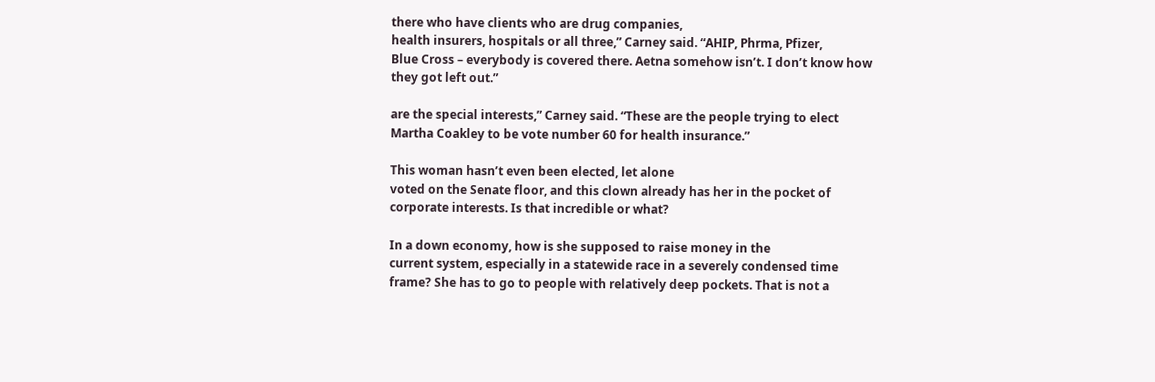there who have clients who are drug companies,
health insurers, hospitals or all three,” Carney said. “AHIP, Phrma, Pfizer,
Blue Cross – everybody is covered there. Aetna somehow isn’t. I don’t know how
they got left out.”

are the special interests,” Carney said. “These are the people trying to elect
Martha Coakley to be vote number 60 for health insurance.”

This woman hasn’t even been elected, let alone
voted on the Senate floor, and this clown already has her in the pocket of
corporate interests. Is that incredible or what?

In a down economy, how is she supposed to raise money in the
current system, especially in a statewide race in a severely condensed time
frame? She has to go to people with relatively deep pockets. That is not a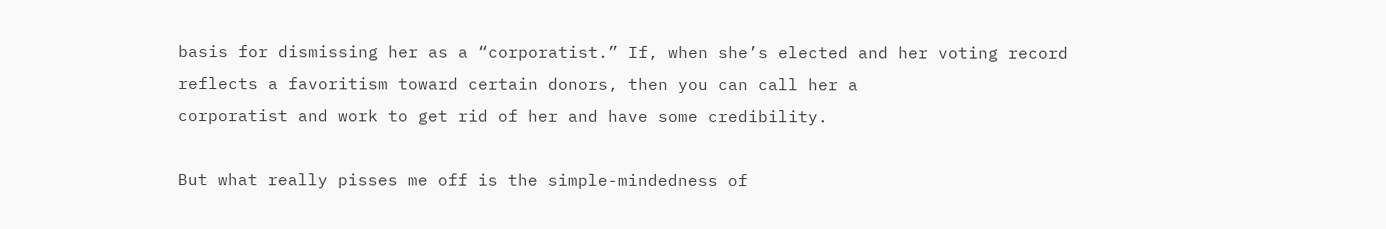basis for dismissing her as a “corporatist.” If, when she’s elected and her voting record
reflects a favoritism toward certain donors, then you can call her a
corporatist and work to get rid of her and have some credibility.

But what really pisses me off is the simple-mindedness of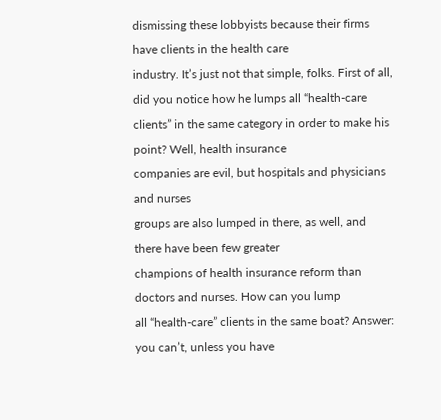dismissing these lobbyists because their firms have clients in the health care
industry. It’s just not that simple, folks. First of all, did you notice how he lumps all “health-care
clients” in the same category in order to make his point? Well, health insurance
companies are evil, but hospitals and physicians and nurses
groups are also lumped in there, as well, and there have been few greater
champions of health insurance reform than doctors and nurses. How can you lump
all “health-care” clients in the same boat? Answer: you can’t, unless you have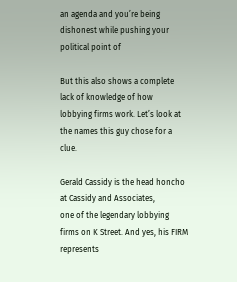an agenda and you’re being dishonest while pushing your political point of

But this also shows a complete lack of knowledge of how
lobbying firms work. Let’s look at the names this guy chose for a clue.

Gerald Cassidy is the head honcho at Cassidy and Associates,
one of the legendary lobbying firms on K Street. And yes, his FIRM represents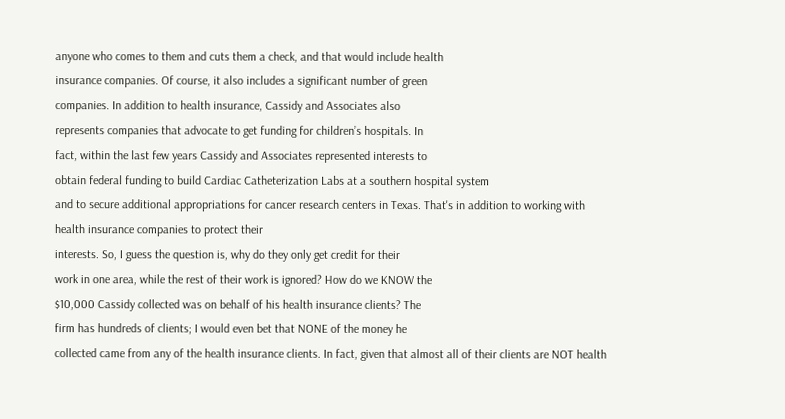anyone who comes to them and cuts them a check, and that would include health
insurance companies. Of course, it also includes a significant number of green
companies. In addition to health insurance, Cassidy and Associates also
represents companies that advocate to get funding for children’s hospitals. In
fact, within the last few years Cassidy and Associates represented interests to
obtain federal funding to build Cardiac Catheterization Labs at a southern hospital system
and to secure additional appropriations for cancer research centers in Texas. That's in addition to working with health insurance companies to protect their
interests. So, I guess the question is, why do they only get credit for their
work in one area, while the rest of their work is ignored? How do we KNOW the
$10,000 Cassidy collected was on behalf of his health insurance clients? The
firm has hundreds of clients; I would even bet that NONE of the money he
collected came from any of the health insurance clients. In fact, given that almost all of their clients are NOT health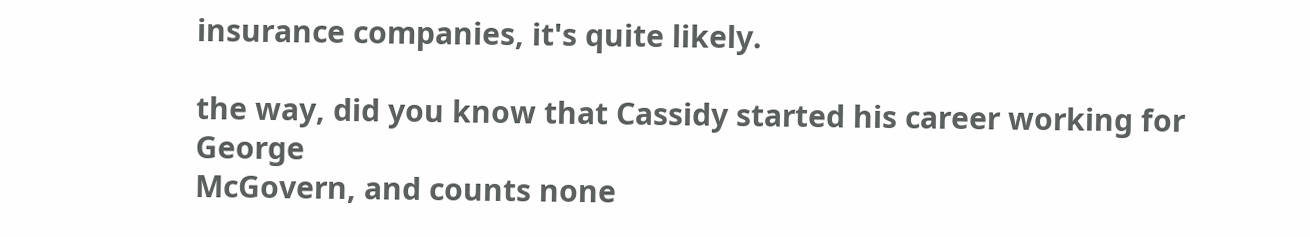insurance companies, it's quite likely.

the way, did you know that Cassidy started his career working for George
McGovern, and counts none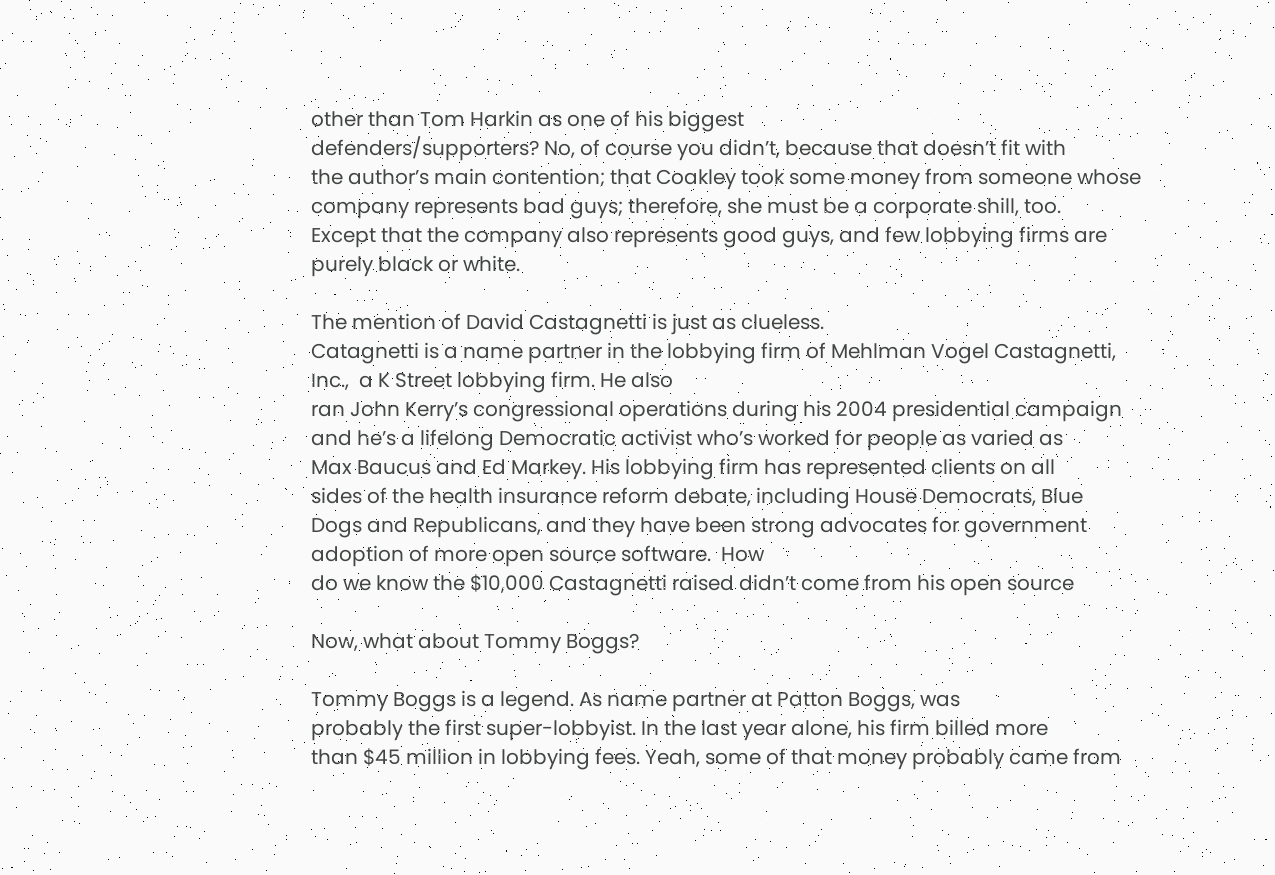other than Tom Harkin as one of his biggest
defenders/supporters? No, of course you didn’t, because that doesn’t fit with
the author’s main contention; that Coakley took some money from someone whose
company represents bad guys; therefore, she must be a corporate shill, too.
Except that the company also represents good guys, and few lobbying firms are
purely black or white.

The mention of David Castagnetti is just as clueless.
Catagnetti is a name partner in the lobbying firm of Mehlman Vogel Castagnetti,
Inc.,  a K Street lobbying firm. He also
ran John Kerry’s congressional operations during his 2004 presidential campaign
and he’s a lifelong Democratic activist who’s worked for people as varied as
Max Baucus and Ed Markey. His lobbying firm has represented clients on all
sides of the health insurance reform debate, including House Democrats, Blue
Dogs and Republicans, and they have been strong advocates for government
adoption of more open source software.  How
do we know the $10,000 Castagnetti raised didn’t come from his open source

Now, what about Tommy Boggs?

Tommy Boggs is a legend. As name partner at Patton Boggs, was
probably the first super-lobbyist. In the last year alone, his firm billed more
than $45 million in lobbying fees. Yeah, some of that money probably came from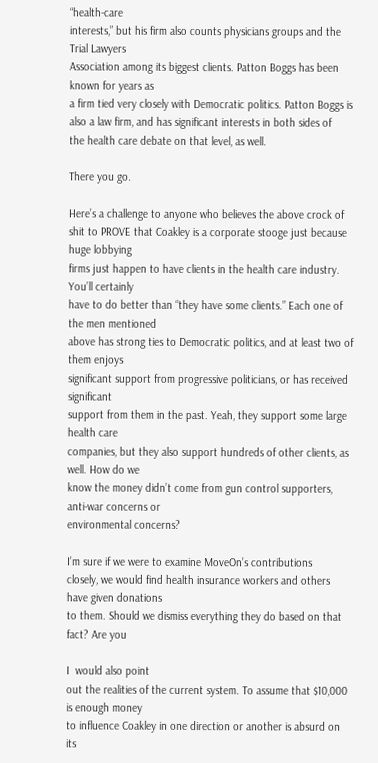“health-care
interests,” but his firm also counts physicians groups and the Trial Lawyers
Association among its biggest clients. Patton Boggs has been known for years as
a firm tied very closely with Democratic politics. Patton Boggs is also a law firm, and has significant interests in both sides of
the health care debate on that level, as well.

There you go.

Here’s a challenge to anyone who believes the above crock of
shit to PROVE that Coakley is a corporate stooge just because huge lobbying
firms just happen to have clients in the health care industry. You’ll certainly
have to do better than “they have some clients.” Each one of the men mentioned
above has strong ties to Democratic politics, and at least two of them enjoys
significant support from progressive politicians, or has received significant
support from them in the past. Yeah, they support some large health care
companies, but they also support hundreds of other clients, as well. How do we
know the money didn’t come from gun control supporters, anti-war concerns or
environmental concerns?

I’m sure if we were to examine MoveOn’s contributions
closely, we would find health insurance workers and others have given donations
to them. Should we dismiss everything they do based on that fact? Are you

I  would also point
out the realities of the current system. To assume that $10,000 is enough money
to influence Coakley in one direction or another is absurd on its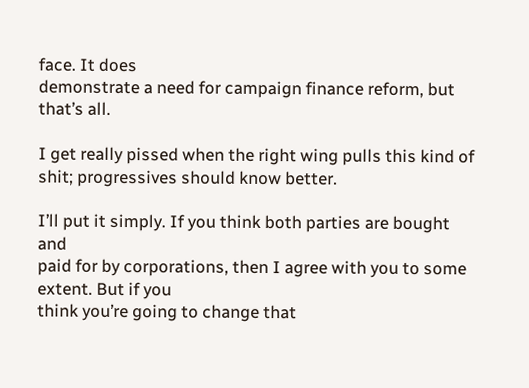face. It does
demonstrate a need for campaign finance reform, but that’s all.

I get really pissed when the right wing pulls this kind of
shit; progressives should know better.

I’ll put it simply. If you think both parties are bought and
paid for by corporations, then I agree with you to some extent. But if you
think you’re going to change that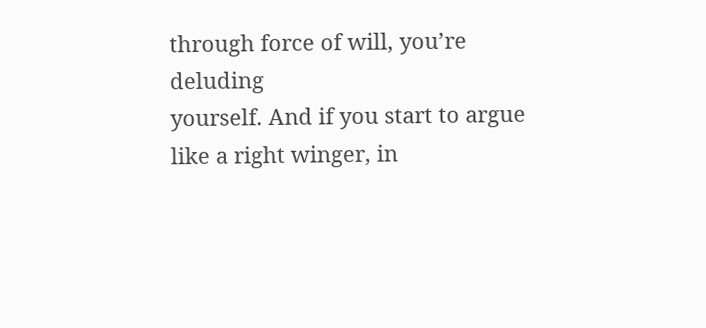through force of will, you’re deluding
yourself. And if you start to argue like a right winger, in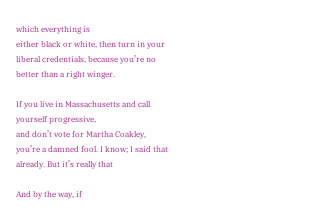which everything is
either black or white, then turn in your liberal credentials, because you’re no
better than a right winger.

If you live in Massachusetts and call yourself progressive,
and don’t vote for Martha Coakley, you’re a damned fool. I know; I said that already. But it’s really that

And by the way, if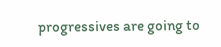progressives are going to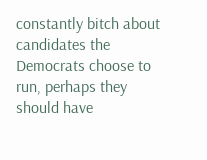constantly bitch about candidates the Democrats choose to run, perhaps they should have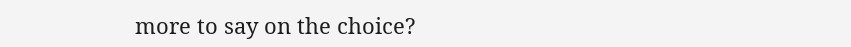more to say on the choice?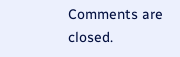Comments are closed.